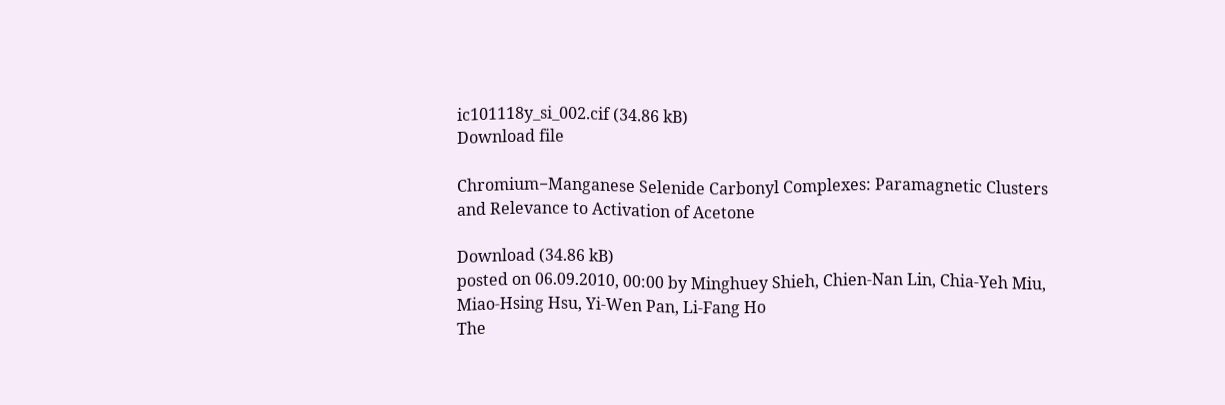ic101118y_si_002.cif (34.86 kB)
Download file

Chromium−Manganese Selenide Carbonyl Complexes: Paramagnetic Clusters and Relevance to Activation of Acetone

Download (34.86 kB)
posted on 06.09.2010, 00:00 by Minghuey Shieh, Chien-Nan Lin, Chia-Yeh Miu, Miao-Hsing Hsu, Yi-Wen Pan, Li-Fang Ho
The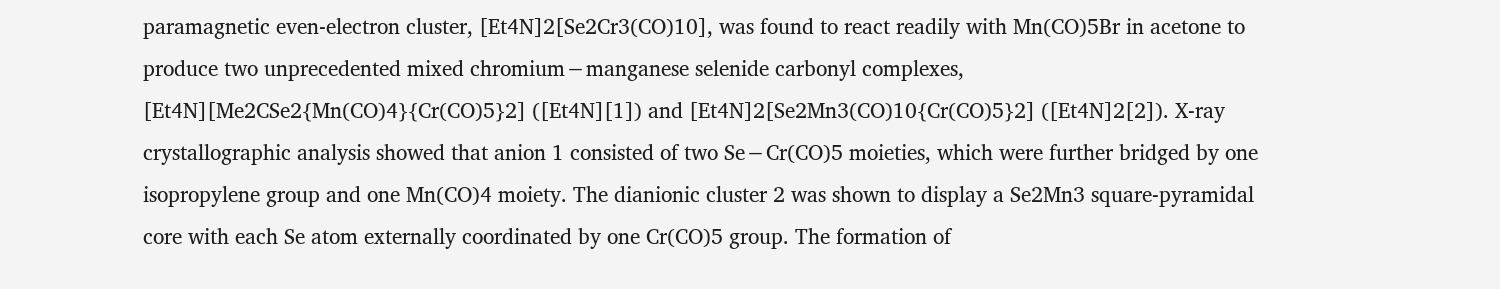paramagnetic even-electron cluster, [Et4N]2[Se2Cr3(CO)10], was found to react readily with Mn(CO)5Br in acetone to produce two unprecedented mixed chromium−manganese selenide carbonyl complexes, [Et4N][Me2CSe2{Mn(CO)4}{Cr(CO)5}2] ([Et4N][1]) and [Et4N]2[Se2Mn3(CO)10{Cr(CO)5}2] ([Et4N]2[2]). X-ray crystallographic analysis showed that anion 1 consisted of two Se−Cr(CO)5 moieties, which were further bridged by one isopropylene group and one Mn(CO)4 moiety. The dianionic cluster 2 was shown to display a Se2Mn3 square-pyramidal core with each Se atom externally coordinated by one Cr(CO)5 group. The formation of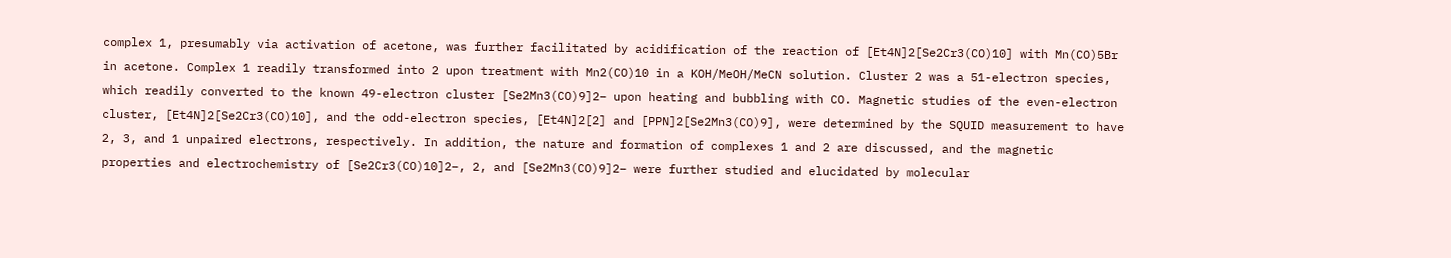complex 1, presumably via activation of acetone, was further facilitated by acidification of the reaction of [Et4N]2[Se2Cr3(CO)10] with Mn(CO)5Br in acetone. Complex 1 readily transformed into 2 upon treatment with Mn2(CO)10 in a KOH/MeOH/MeCN solution. Cluster 2 was a 51-electron species, which readily converted to the known 49-electron cluster [Se2Mn3(CO)9]2− upon heating and bubbling with CO. Magnetic studies of the even-electron cluster, [Et4N]2[Se2Cr3(CO)10], and the odd-electron species, [Et4N]2[2] and [PPN]2[Se2Mn3(CO)9], were determined by the SQUID measurement to have 2, 3, and 1 unpaired electrons, respectively. In addition, the nature and formation of complexes 1 and 2 are discussed, and the magnetic properties and electrochemistry of [Se2Cr3(CO)10]2−, 2, and [Se2Mn3(CO)9]2− were further studied and elucidated by molecular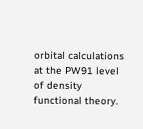orbital calculations at the PW91 level of density functional theory.